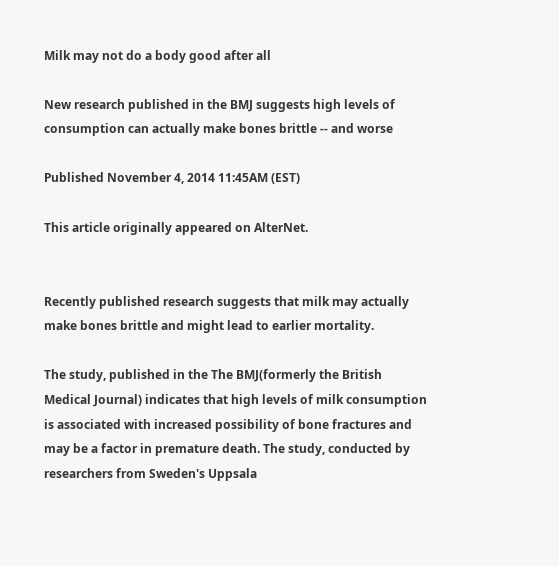Milk may not do a body good after all

New research published in the BMJ suggests high levels of consumption can actually make bones brittle -- and worse

Published November 4, 2014 11:45AM (EST)

This article originally appeared on AlterNet.


Recently published research suggests that milk may actually make bones brittle and might lead to earlier mortality.

The study, published in the The BMJ(formerly the British Medical Journal) indicates that high levels of milk consumption is associated with increased possibility of bone fractures and may be a factor in premature death. The study, conducted by researchers from Sweden's Uppsala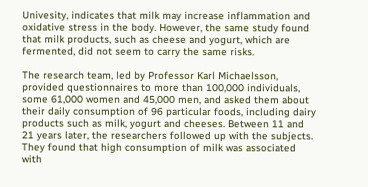Univesity, indicates that milk may increase inflammation and oxidative stress in the body. However, the same study found that milk products, such as cheese and yogurt, which are fermented, did not seem to carry the same risks.

The research team, led by Professor Karl Michaelsson, provided questionnaires to more than 100,000 individuals, some 61,000 women and 45,000 men, and asked them about their daily consumption of 96 particular foods, including dairy products such as milk, yogurt and cheeses. Between 11 and 21 years later, the researchers followed up with the subjects. They found that high consumption of milk was associated with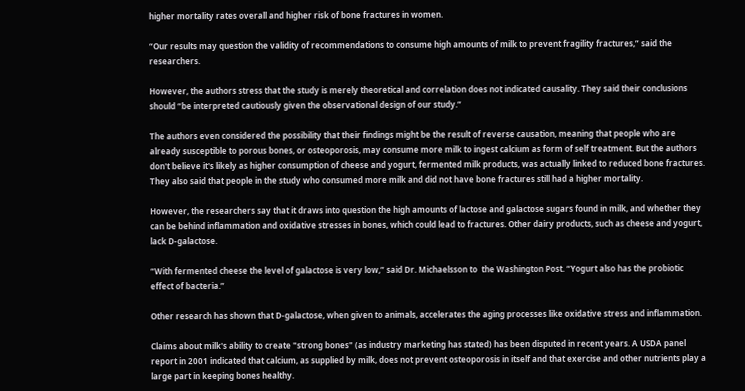higher mortality rates overall and higher risk of bone fractures in women.

“Our results may question the validity of recommendations to consume high amounts of milk to prevent fragility fractures,” said the researchers.

However, the authors stress that the study is merely theoretical and correlation does not indicated causality. They said their conclusions should “be interpreted cautiously given the observational design of our study.”

The authors even considered the possibility that their findings might be the result of reverse causation, meaning that people who are already susceptible to porous bones, or osteoporosis, may consume more milk to ingest calcium as form of self treatment. But the authors don't believe it's likely as higher consumption of cheese and yogurt, fermented milk products, was actually linked to reduced bone fractures. They also said that people in the study who consumed more milk and did not have bone fractures still had a higher mortality.

However, the researchers say that it draws into question the high amounts of lactose and galactose sugars found in milk, and whether they can be behind inflammation and oxidative stresses in bones, which could lead to fractures. Other dairy products, such as cheese and yogurt, lack D-galactose.

“With fermented cheese the level of galactose is very low,” said Dr. Michaelsson to  the Washington Post. “Yogurt also has the probiotic effect of bacteria.”

Other research has shown that D-galactose, when given to animals, accelerates the aging processes like oxidative stress and inflammation.

Claims about milk's ability to create "strong bones" (as industry marketing has stated) has been disputed in recent years. A USDA panel report in 2001 indicated that calcium, as supplied by milk, does not prevent osteoporosis in itself and that exercise and other nutrients play a large part in keeping bones healthy.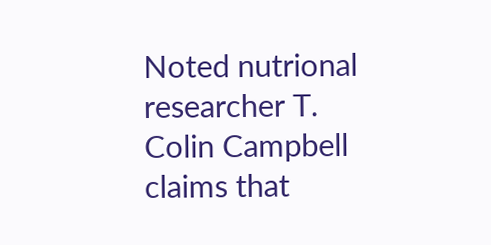Noted nutrional researcher T. Colin Campbell claims that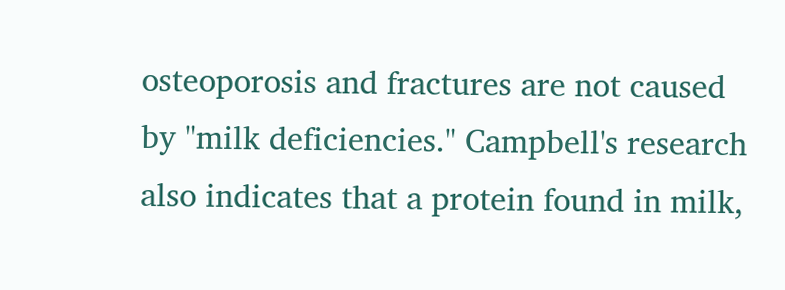osteoporosis and fractures are not caused by "milk deficiencies." Campbell's research also indicates that a protein found in milk,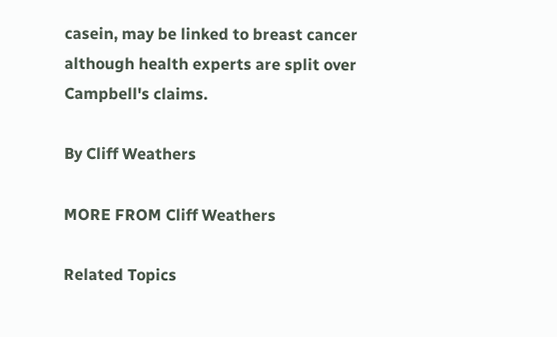casein, may be linked to breast cancer although health experts are split over Campbell's claims.

By Cliff Weathers

MORE FROM Cliff Weathers

Related Topics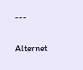---

Alternet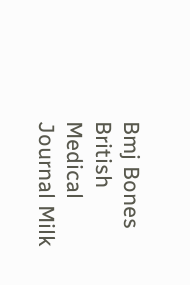Bmj Bones British Medical Journal Milk